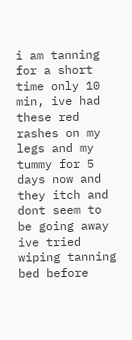i am tanning for a short time only 10 min, ive had these red rashes on my legs and my tummy for 5 days now and they itch and dont seem to be going away ive tried wiping tanning bed before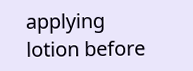applying lotion before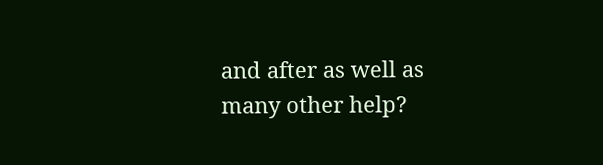and after as well as many other help?